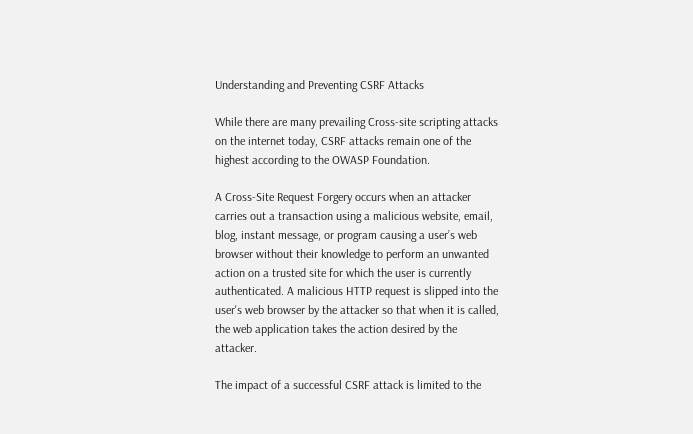Understanding and Preventing CSRF Attacks

While there are many prevailing Cross-site scripting attacks on the internet today, CSRF attacks remain one of the highest according to the OWASP Foundation.

A Cross-Site Request Forgery occurs when an attacker carries out a transaction using a malicious website, email, blog, instant message, or program causing a user’s web browser without their knowledge to perform an unwanted action on a trusted site for which the user is currently authenticated. A malicious HTTP request is slipped into the user's web browser by the attacker so that when it is called, the web application takes the action desired by the attacker.

The impact of a successful CSRF attack is limited to the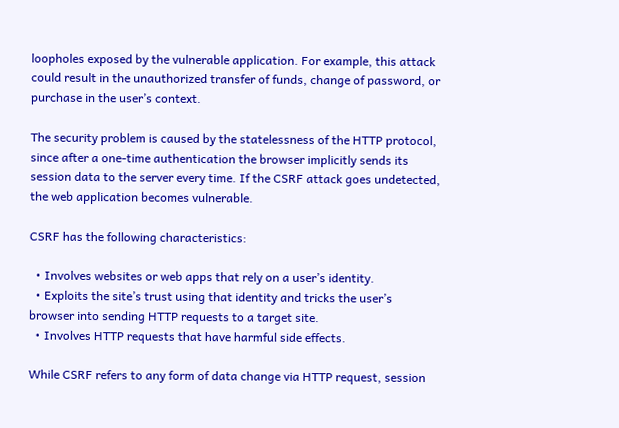loopholes exposed by the vulnerable application. For example, this attack could result in the unauthorized transfer of funds, change of password, or purchase in the user’s context.

The security problem is caused by the statelessness of the HTTP protocol, since after a one-time authentication the browser implicitly sends its session data to the server every time. If the CSRF attack goes undetected, the web application becomes vulnerable.

CSRF has the following characteristics:

  • Involves websites or web apps that rely on a user’s identity.
  • Exploits the site’s trust using that identity and tricks the user’s browser into sending HTTP requests to a target site.
  • Involves HTTP requests that have harmful side effects.

While CSRF refers to any form of data change via HTTP request, session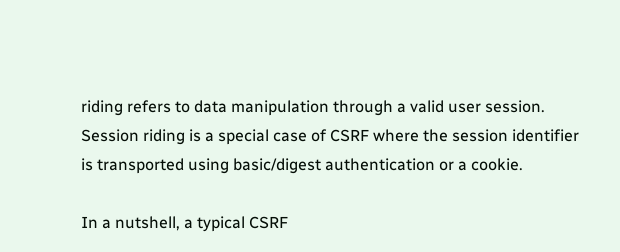riding refers to data manipulation through a valid user session. Session riding is a special case of CSRF where the session identifier is transported using basic/digest authentication or a cookie.

In a nutshell, a typical CSRF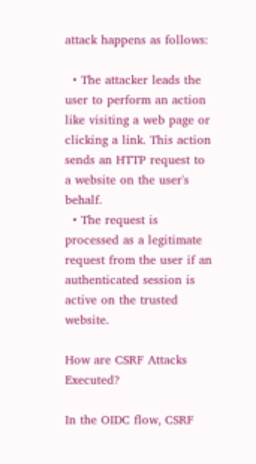attack happens as follows:

  • The attacker leads the user to perform an action like visiting a web page or clicking a link. This action sends an HTTP request to a website on the user's behalf.
  • The request is processed as a legitimate request from the user if an authenticated session is active on the trusted website.

How are CSRF Attacks Executed?

In the OIDC flow, CSRF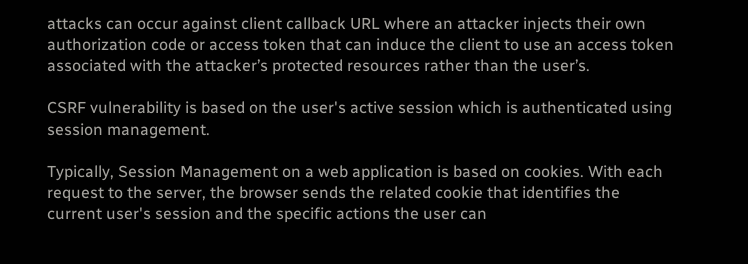attacks can occur against client callback URL where an attacker injects their own authorization code or access token that can induce the client to use an access token associated with the attacker’s protected resources rather than the user’s.

CSRF vulnerability is based on the user's active session which is authenticated using session management.

Typically, Session Management on a web application is based on cookies. With each request to the server, the browser sends the related cookie that identifies the current user's session and the specific actions the user can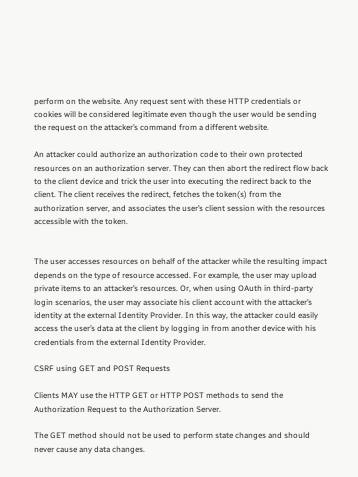perform on the website. Any request sent with these HTTP credentials or cookies will be considered legitimate even though the user would be sending the request on the attacker’s command from a different website.

An attacker could authorize an authorization code to their own protected resources on an authorization server. They can then abort the redirect flow back to the client device and trick the user into executing the redirect back to the client. The client receives the redirect, fetches the token(s) from the authorization server, and associates the user’s client session with the resources accessible with the token.


The user accesses resources on behalf of the attacker while the resulting impact depends on the type of resource accessed. For example, the user may upload private items to an attacker’s resources. Or, when using OAuth in third-party login scenarios, the user may associate his client account with the attacker’s identity at the external Identity Provider. In this way, the attacker could easily access the user’s data at the client by logging in from another device with his credentials from the external Identity Provider.

CSRF using GET and POST Requests

Clients MAY use the HTTP GET or HTTP POST methods to send the Authorization Request to the Authorization Server.

The GET method should not be used to perform state changes and should never cause any data changes.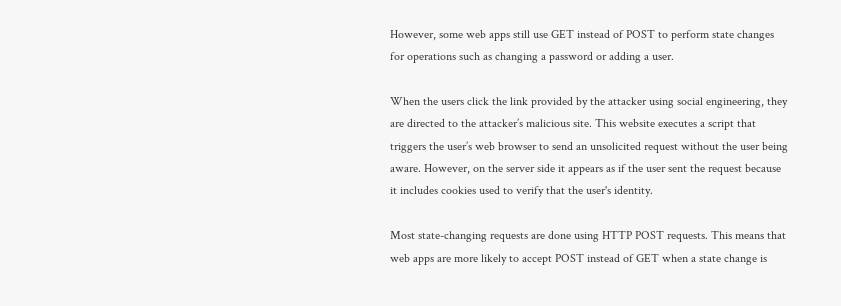However, some web apps still use GET instead of POST to perform state changes for operations such as changing a password or adding a user.

When the users click the link provided by the attacker using social engineering, they are directed to the attacker’s malicious site. This website executes a script that triggers the user’s web browser to send an unsolicited request without the user being aware. However, on the server side it appears as if the user sent the request because it includes cookies used to verify that the user's identity.

Most state-changing requests are done using HTTP POST requests. This means that web apps are more likely to accept POST instead of GET when a state change is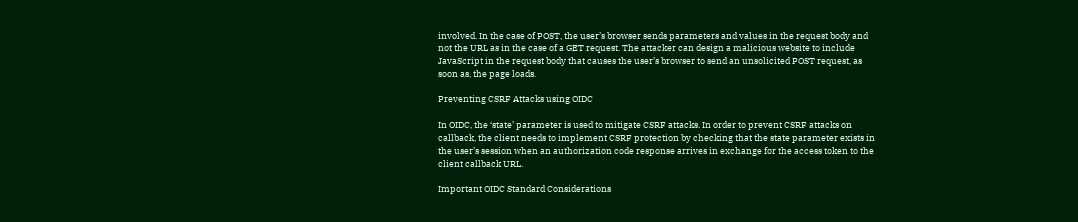involved. In the case of POST, the user’s browser sends parameters and values in the request body and not the URL as in the case of a GET request. The attacker can design a malicious website to include JavaScript in the request body that causes the user’s browser to send an unsolicited POST request, as soon as, the page loads.

Preventing CSRF Attacks using OIDC

In OIDC, the ‘state’ parameter is used to mitigate CSRF attacks. In order to prevent CSRF attacks on callback, the client needs to implement CSRF protection by checking that the state parameter exists in the user’s session when an authorization code response arrives in exchange for the access token to the client callback URL.

Important OIDC Standard Considerations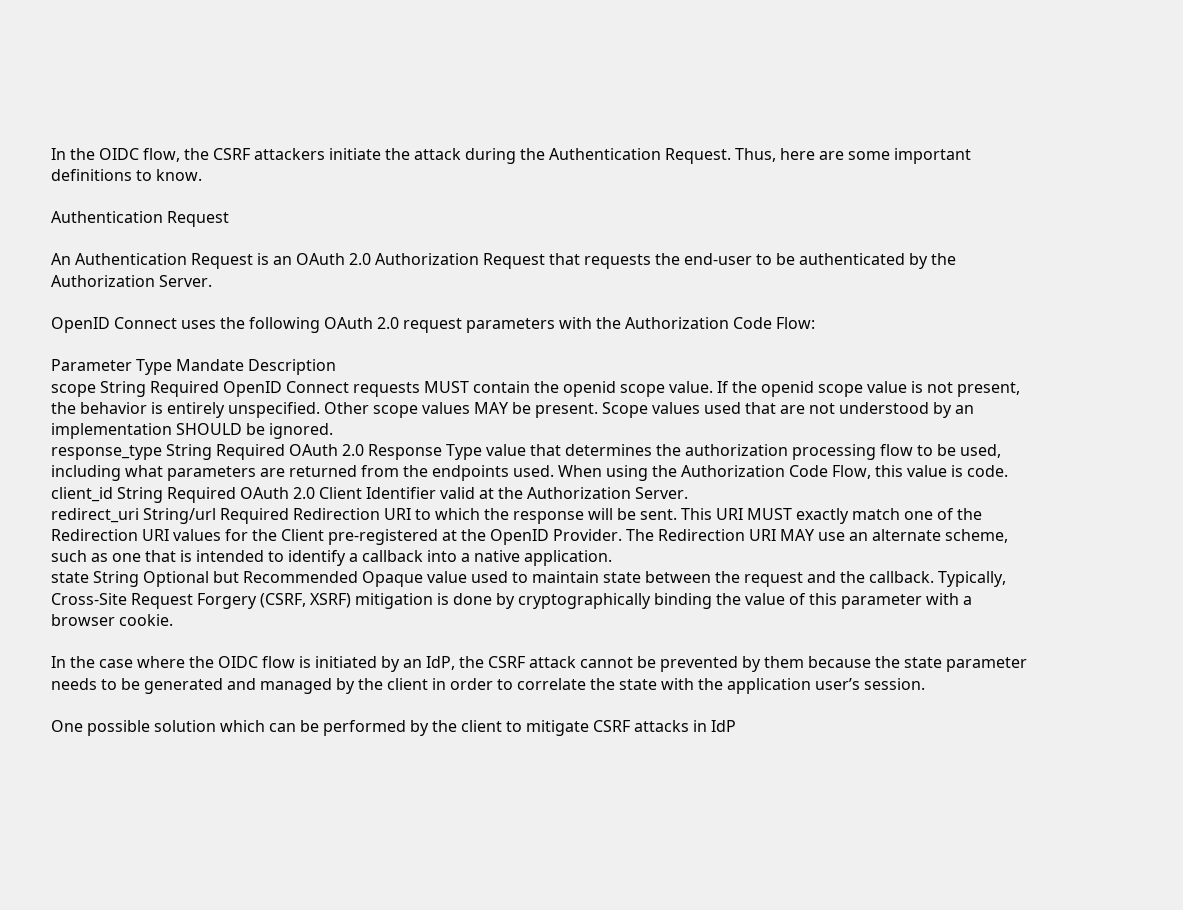In the OIDC flow, the CSRF attackers initiate the attack during the Authentication Request. Thus, here are some important definitions to know.

Authentication Request

An Authentication Request is an OAuth 2.0 Authorization Request that requests the end-user to be authenticated by the Authorization Server.

OpenID Connect uses the following OAuth 2.0 request parameters with the Authorization Code Flow:

Parameter Type Mandate Description
scope String Required OpenID Connect requests MUST contain the openid scope value. If the openid scope value is not present, the behavior is entirely unspecified. Other scope values MAY be present. Scope values used that are not understood by an implementation SHOULD be ignored.
response_type String Required OAuth 2.0 Response Type value that determines the authorization processing flow to be used, including what parameters are returned from the endpoints used. When using the Authorization Code Flow, this value is code.
client_id String Required OAuth 2.0 Client Identifier valid at the Authorization Server.
redirect_uri String/url Required Redirection URI to which the response will be sent. This URI MUST exactly match one of the Redirection URI values for the Client pre-registered at the OpenID Provider. The Redirection URI MAY use an alternate scheme, such as one that is intended to identify a callback into a native application.
state String Optional but Recommended Opaque value used to maintain state between the request and the callback. Typically, Cross-Site Request Forgery (CSRF, XSRF) mitigation is done by cryptographically binding the value of this parameter with a browser cookie.

In the case where the OIDC flow is initiated by an IdP, the CSRF attack cannot be prevented by them because the state parameter needs to be generated and managed by the client in order to correlate the state with the application user’s session.

One possible solution which can be performed by the client to mitigate CSRF attacks in IdP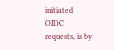initiated OIDC requests, is by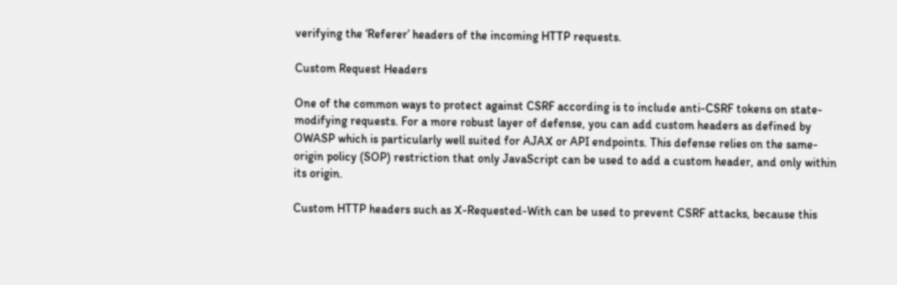verifying the ‘Referer’ headers of the incoming HTTP requests.

Custom Request Headers

One of the common ways to protect against CSRF according is to include anti-CSRF tokens on state-modifying requests. For a more robust layer of defense, you can add custom headers as defined by OWASP which is particularly well suited for AJAX or API endpoints. This defense relies on the same-origin policy (SOP) restriction that only JavaScript can be used to add a custom header, and only within its origin.

Custom HTTP headers such as X-Requested-With can be used to prevent CSRF attacks, because this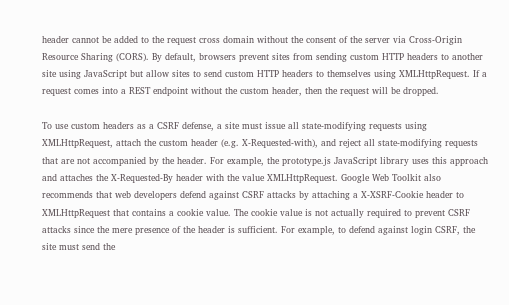header cannot be added to the request cross domain without the consent of the server via Cross-Origin Resource Sharing (CORS). By default, browsers prevent sites from sending custom HTTP headers to another site using JavaScript but allow sites to send custom HTTP headers to themselves using XMLHttpRequest. If a request comes into a REST endpoint without the custom header, then the request will be dropped.

To use custom headers as a CSRF defense, a site must issue all state-modifying requests using XMLHttpRequest, attach the custom header (e.g. X-Requested-with), and reject all state-modifying requests that are not accompanied by the header. For example, the prototype.js JavaScript library uses this approach and attaches the X-Requested-By header with the value XMLHttpRequest. Google Web Toolkit also recommends that web developers defend against CSRF attacks by attaching a X-XSRF-Cookie header to XMLHttpRequest that contains a cookie value. The cookie value is not actually required to prevent CSRF attacks since the mere presence of the header is sufficient. For example, to defend against login CSRF, the site must send the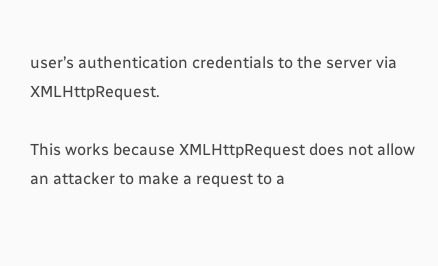user’s authentication credentials to the server via XMLHttpRequest.

This works because XMLHttpRequest does not allow an attacker to make a request to a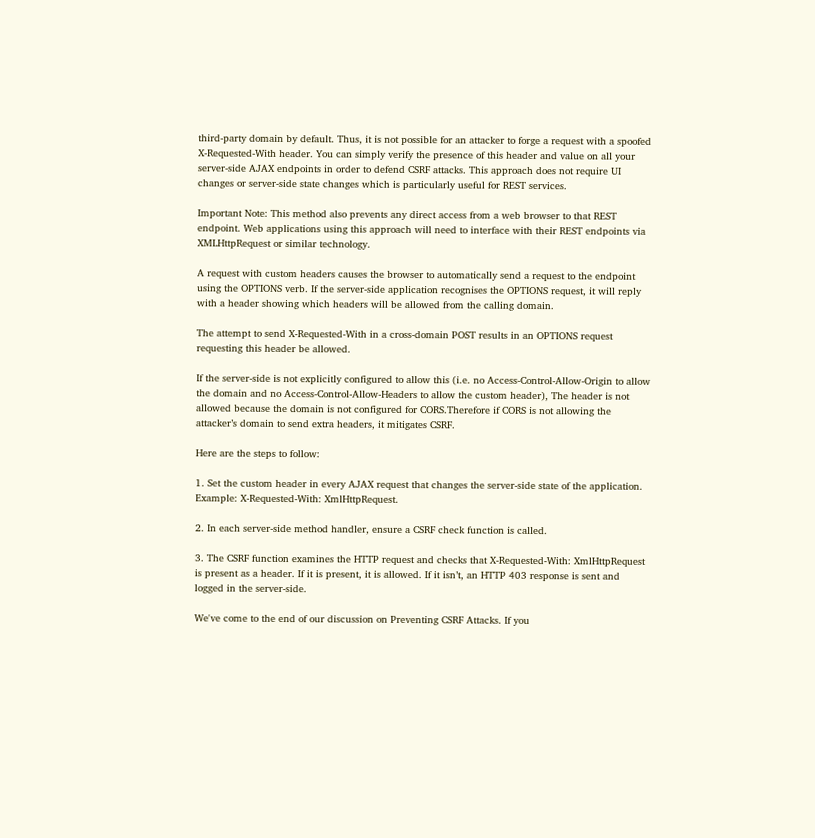third-party domain by default. Thus, it is not possible for an attacker to forge a request with a spoofed X-Requested-With header. You can simply verify the presence of this header and value on all your server-side AJAX endpoints in order to defend CSRF attacks. This approach does not require UI changes or server-side state changes which is particularly useful for REST services.

Important Note: This method also prevents any direct access from a web browser to that REST endpoint. Web applications using this approach will need to interface with their REST endpoints via XMLHttpRequest or similar technology.

A request with custom headers causes the browser to automatically send a request to the endpoint using the OPTIONS verb. If the server-side application recognises the OPTIONS request, it will reply with a header showing which headers will be allowed from the calling domain.

The attempt to send X-Requested-With in a cross-domain POST results in an OPTIONS request requesting this header be allowed.

If the server-side is not explicitly configured to allow this (i.e. no Access-Control-Allow-Origin to allow the domain and no Access-Control-Allow-Headers to allow the custom header), The header is not allowed because the domain is not configured for CORS.Therefore if CORS is not allowing the attacker’s domain to send extra headers, it mitigates CSRF.

Here are the steps to follow:

1. Set the custom header in every AJAX request that changes the server-side state of the application. Example: X-Requested-With: XmlHttpRequest.

2. In each server-side method handler, ensure a CSRF check function is called.

3. The CSRF function examines the HTTP request and checks that X-Requested-With: XmlHttpRequest is present as a header. If it is present, it is allowed. If it isn’t, an HTTP 403 response is sent and logged in the server-side.

We've come to the end of our discussion on Preventing CSRF Attacks. If you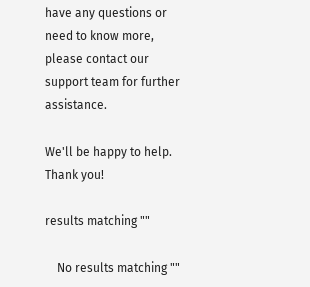have any questions or need to know more, please contact our support team for further assistance.

We'll be happy to help. Thank you!

results matching ""

    No results matching ""